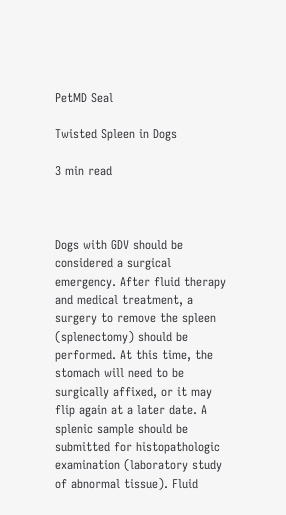PetMD Seal

Twisted Spleen in Dogs

3 min read



Dogs with GDV should be considered a surgical emergency. After fluid therapy and medical treatment, a surgery to remove the spleen (splenectomy) should be performed. At this time, the stomach will need to be surgically affixed, or it may flip again at a later date. A splenic sample should be submitted for histopathologic examination (laboratory study of abnormal tissue). Fluid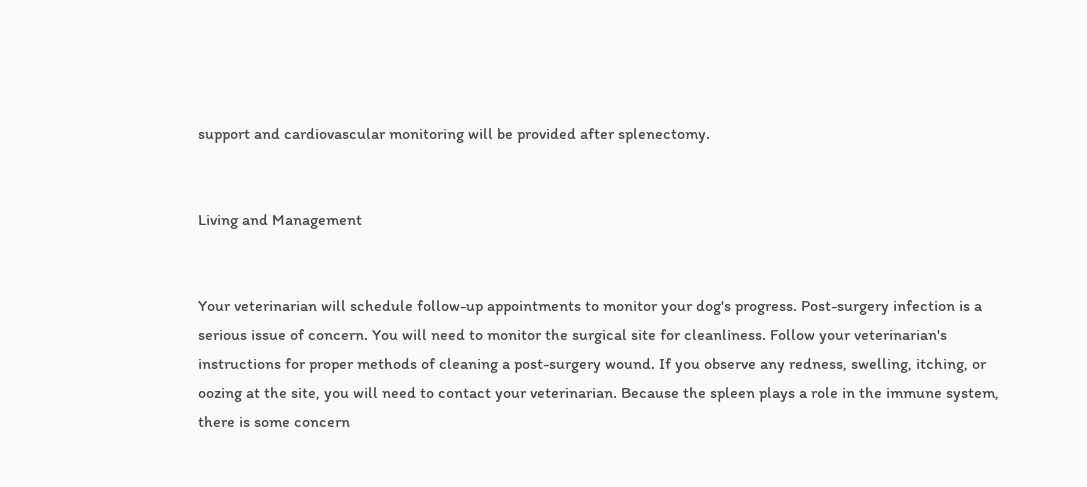support and cardiovascular monitoring will be provided after splenectomy.


Living and Management


Your veterinarian will schedule follow-up appointments to monitor your dog's progress. Post-surgery infection is a serious issue of concern. You will need to monitor the surgical site for cleanliness. Follow your veterinarian's instructions for proper methods of cleaning a post-surgery wound. If you observe any redness, swelling, itching, or oozing at the site, you will need to contact your veterinarian. Because the spleen plays a role in the immune system, there is some concern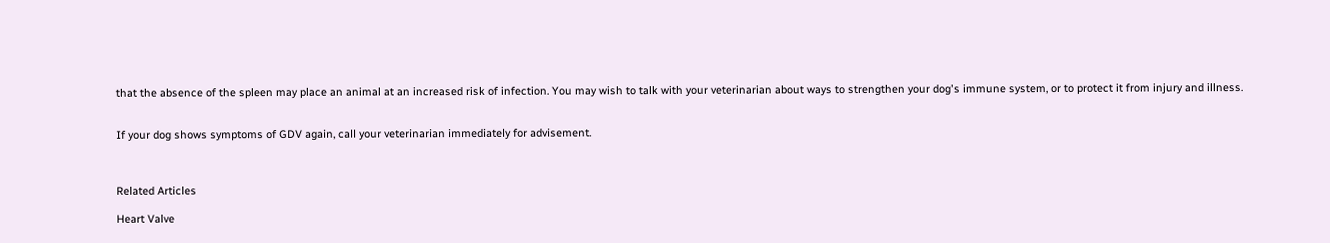that the absence of the spleen may place an animal at an increased risk of infection. You may wish to talk with your veterinarian about ways to strengthen your dog's immune system, or to protect it from injury and illness.


If your dog shows symptoms of GDV again, call your veterinarian immediately for advisement.



Related Articles

Heart Valve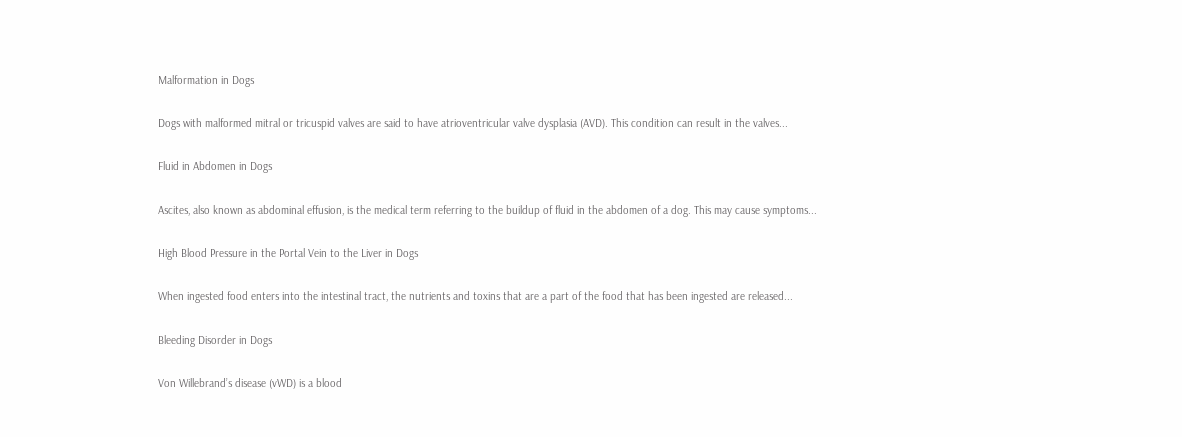Malformation in Dogs

Dogs with malformed mitral or tricuspid valves are said to have atrioventricular valve dysplasia (AVD). This condition can result in the valves...

Fluid in Abdomen in Dogs

Ascites, also known as abdominal effusion, is the medical term referring to the buildup of fluid in the abdomen of a dog. This may cause symptoms...

High Blood Pressure in the Portal Vein to the Liver in Dogs

When ingested food enters into the intestinal tract, the nutrients and toxins that are a part of the food that has been ingested are released...

Bleeding Disorder in Dogs

Von Willebrand’s disease (vWD) is a blood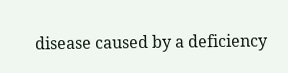disease caused by a deficiency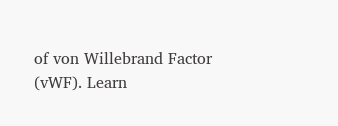of von Willebrand Factor (vWF). Learn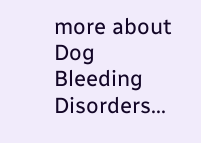more about Dog Bleeding Disorders...